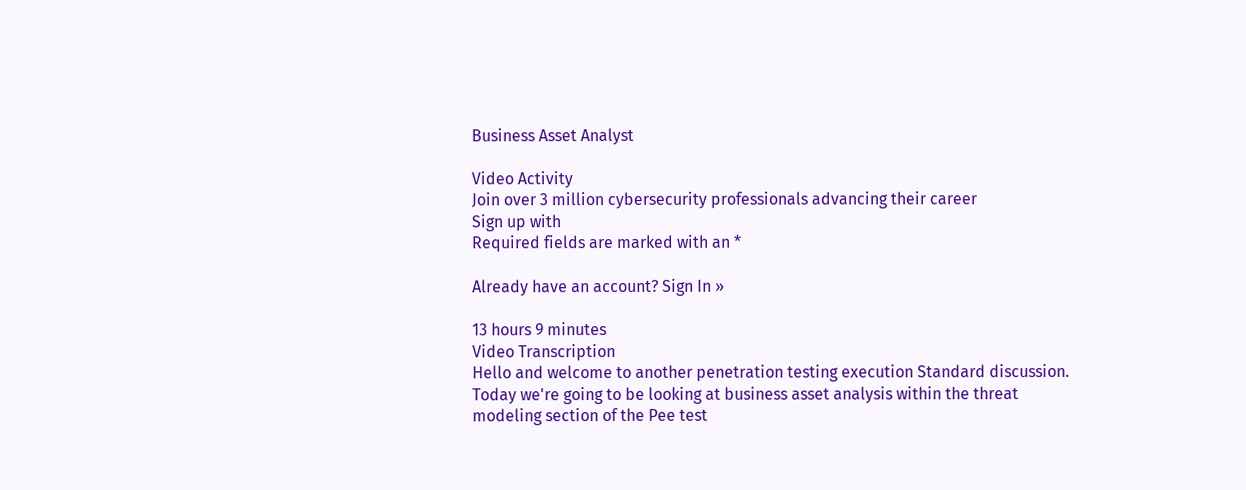Business Asset Analyst

Video Activity
Join over 3 million cybersecurity professionals advancing their career
Sign up with
Required fields are marked with an *

Already have an account? Sign In »

13 hours 9 minutes
Video Transcription
Hello and welcome to another penetration testing execution Standard discussion. Today we're going to be looking at business asset analysis within the threat modeling section of the Pee test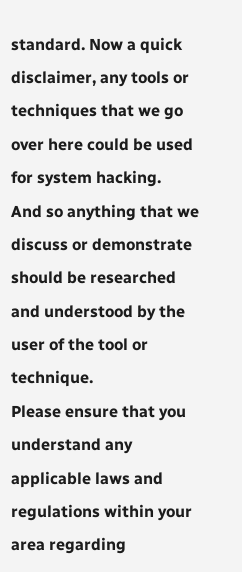standard. Now a quick disclaimer, any tools or techniques that we go over here could be used for system hacking.
And so anything that we discuss or demonstrate should be researched and understood by the user of the tool or technique.
Please ensure that you understand any applicable laws and regulations within your area regarding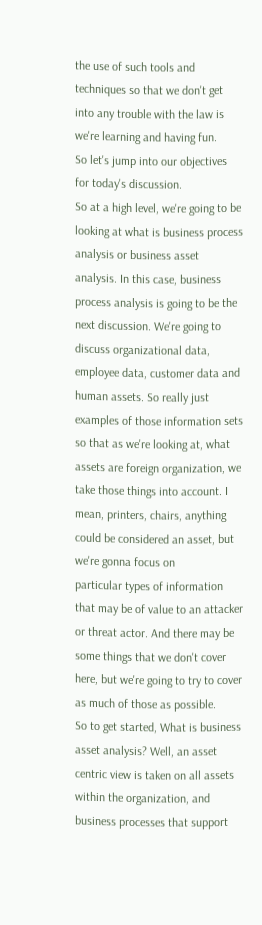the use of such tools and techniques so that we don't get into any trouble with the law is we're learning and having fun.
So let's jump into our objectives for today's discussion.
So at a high level, we're going to be looking at what is business process analysis or business asset analysis. In this case, business process analysis is going to be the next discussion. We're going to discuss organizational data,
employee data, customer data and human assets. So really just examples of those information sets so that as we're looking at, what assets are foreign organization, we take those things into account. I mean, printers, chairs, anything could be considered an asset, but we're gonna focus on
particular types of information that may be of value to an attacker
or threat actor. And there may be some things that we don't cover here, but we're going to try to cover as much of those as possible.
So to get started, What is business asset analysis? Well, an asset centric view is taken on all assets within the organization, and business processes that support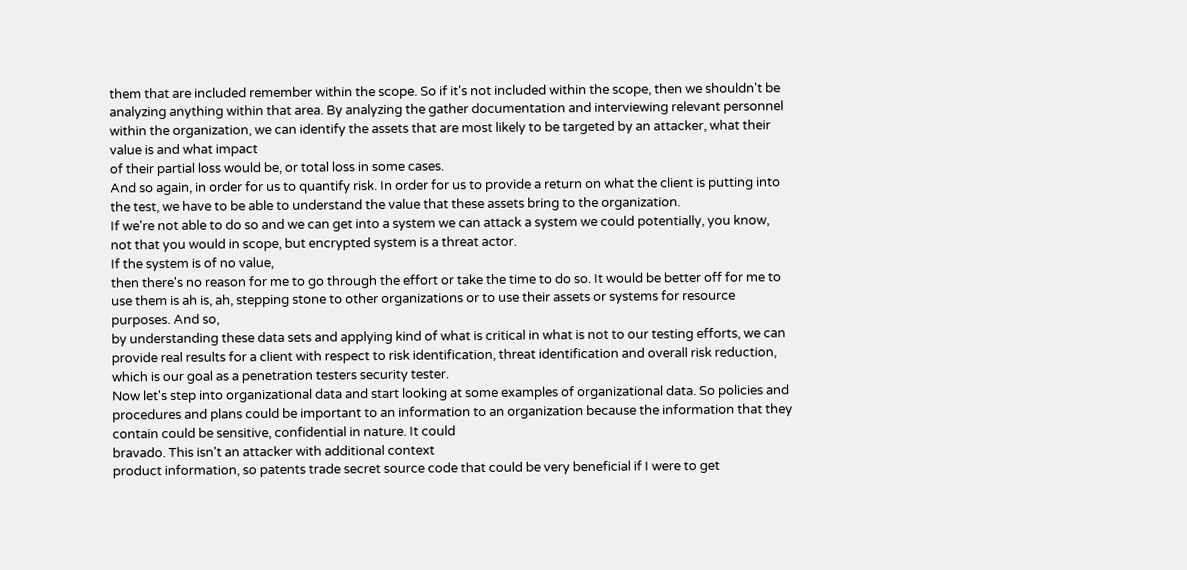them that are included remember within the scope. So if it's not included within the scope, then we shouldn't be
analyzing anything within that area. By analyzing the gather documentation and interviewing relevant personnel within the organization, we can identify the assets that are most likely to be targeted by an attacker, what their value is and what impact
of their partial loss would be, or total loss in some cases.
And so again, in order for us to quantify risk. In order for us to provide a return on what the client is putting into the test, we have to be able to understand the value that these assets bring to the organization.
If we're not able to do so and we can get into a system we can attack a system we could potentially, you know, not that you would in scope, but encrypted system is a threat actor.
If the system is of no value,
then there's no reason for me to go through the effort or take the time to do so. It would be better off for me to use them is ah is, ah, stepping stone to other organizations or to use their assets or systems for resource purposes. And so,
by understanding these data sets and applying kind of what is critical in what is not to our testing efforts, we can provide real results for a client with respect to risk identification, threat identification and overall risk reduction, which is our goal as a penetration testers security tester.
Now let's step into organizational data and start looking at some examples of organizational data. So policies and procedures and plans could be important to an information to an organization because the information that they contain could be sensitive, confidential in nature. It could
bravado. This isn't an attacker with additional context
product information, so patents trade secret source code that could be very beneficial if I were to get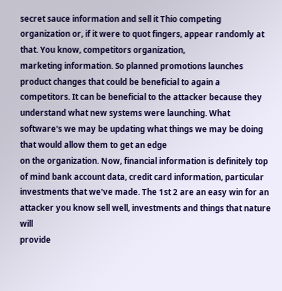secret sauce information and sell it Thio competing organization or, if it were to quot fingers, appear randomly at that. You know, competitors organization,
marketing information. So planned promotions launches product changes that could be beneficial to again a competitors. It can be beneficial to the attacker because they understand what new systems were launching. What software's we may be updating what things we may be doing that would allow them to get an edge
on the organization. Now, financial information is definitely top of mind bank account data, credit card information, particular investments that we've made. The 1st 2 are an easy win for an attacker you know sell well, investments and things that nature will
provide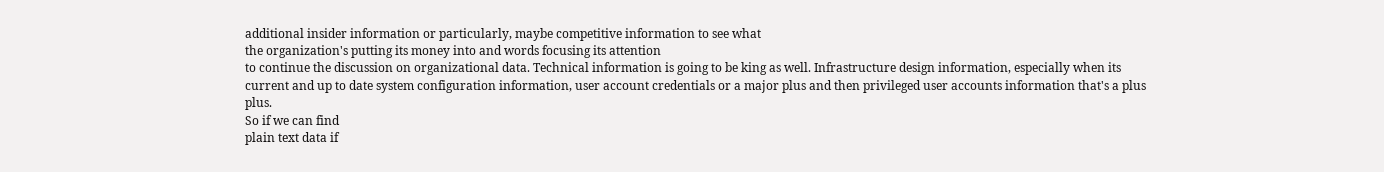additional insider information or particularly, maybe competitive information to see what
the organization's putting its money into and words focusing its attention
to continue the discussion on organizational data. Technical information is going to be king as well. Infrastructure design information, especially when its current and up to date system configuration information, user account credentials or a major plus and then privileged user accounts information that's a plus plus.
So if we can find
plain text data if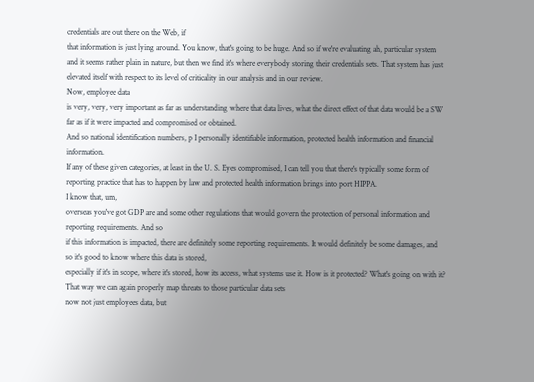credentials are out there on the Web, if
that information is just lying around. You know, that's going to be huge. And so if we're evaluating ah, particular system and it seems rather plain in nature, but then we find it's where everybody storing their credentials sets. That system has just elevated itself with respect to its level of criticality in our analysis and in our review.
Now, employee data
is very, very, very important as far as understanding where that data lives, what the direct effect of that data would be a SW far as if it were impacted and compromised or obtained.
And so national identification numbers, p I personally identifiable information, protected health information and financial information.
If any of these given categories, at least in the U. S. Eyes compromised, I can tell you that there's typically some form of reporting practice that has to happen by law and protected health information brings into port HIPPA.
I know that, um,
overseas you've got GDP are and some other regulations that would govern the protection of personal information and reporting requirements. And so
if this information is impacted, there are definitely some reporting requirements. It would definitely be some damages, and so it's good to know where this data is stored,
especially if it's in scope, where it's stored, how its access, what systems use it. How is it protected? What's going on with it? That way we can again properly map threats to those particular data sets
now not just employees data, but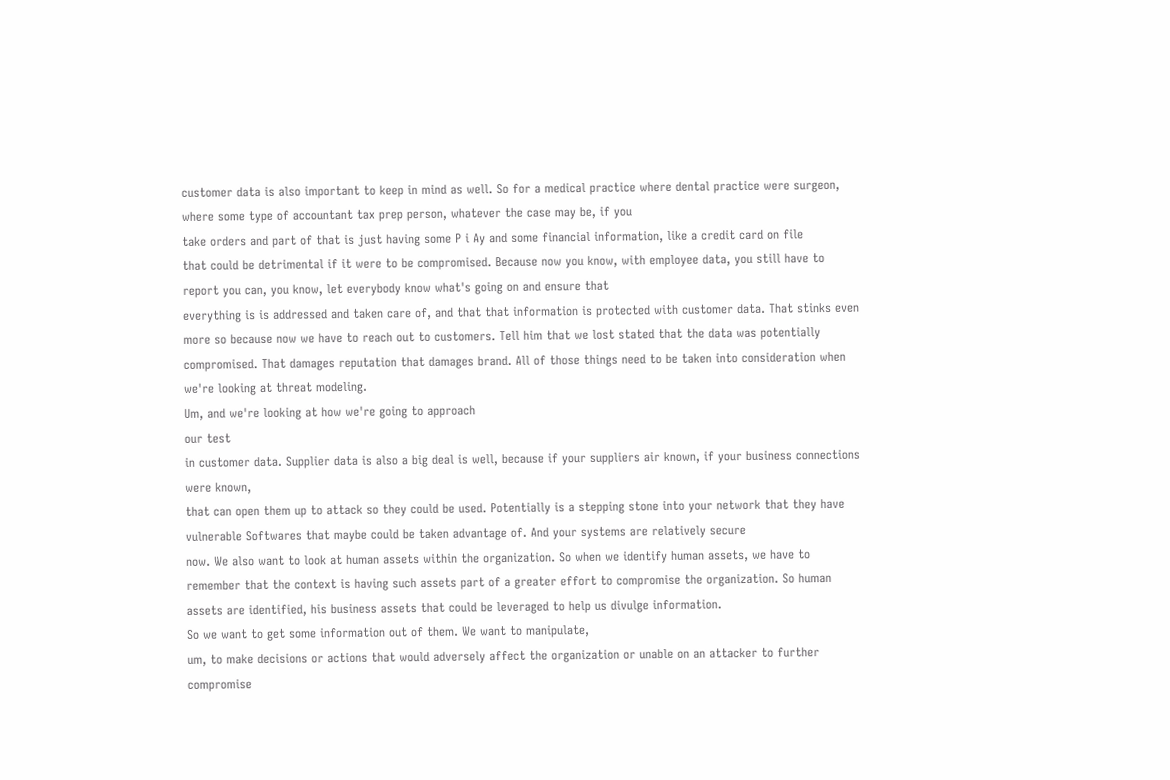customer data is also important to keep in mind as well. So for a medical practice where dental practice were surgeon, where some type of accountant tax prep person, whatever the case may be, if you
take orders and part of that is just having some P i Ay and some financial information, like a credit card on file
that could be detrimental if it were to be compromised. Because now you know, with employee data, you still have to report you can, you know, let everybody know what's going on and ensure that
everything is is addressed and taken care of, and that that information is protected with customer data. That stinks even more so because now we have to reach out to customers. Tell him that we lost stated that the data was potentially compromised. That damages reputation that damages brand. All of those things need to be taken into consideration when we're looking at threat modeling.
Um, and we're looking at how we're going to approach
our test
in customer data. Supplier data is also a big deal is well, because if your suppliers air known, if your business connections were known,
that can open them up to attack so they could be used. Potentially is a stepping stone into your network that they have vulnerable Softwares that maybe could be taken advantage of. And your systems are relatively secure
now. We also want to look at human assets within the organization. So when we identify human assets, we have to remember that the context is having such assets part of a greater effort to compromise the organization. So human assets are identified, his business assets that could be leveraged to help us divulge information.
So we want to get some information out of them. We want to manipulate,
um, to make decisions or actions that would adversely affect the organization or unable on an attacker to further compromise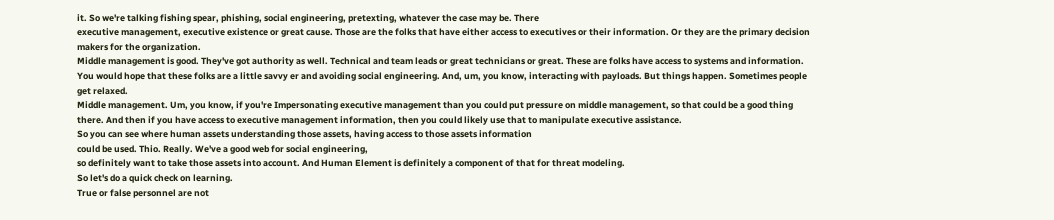it. So we're talking fishing spear, phishing, social engineering, pretexting, whatever the case may be. There
executive management, executive existence or great cause. Those are the folks that have either access to executives or their information. Or they are the primary decision makers for the organization.
Middle management is good. They've got authority as well. Technical and team leads or great technicians or great. These are folks have access to systems and information.
You would hope that these folks are a little savvy er and avoiding social engineering. And, um, you know, interacting with payloads. But things happen. Sometimes people get relaxed.
Middle management. Um, you know, if you're Impersonating executive management than you could put pressure on middle management, so that could be a good thing there. And then if you have access to executive management information, then you could likely use that to manipulate executive assistance.
So you can see where human assets understanding those assets, having access to those assets information
could be used. Thio. Really. We've a good web for social engineering,
so definitely want to take those assets into account. And Human Element is definitely a component of that for threat modeling.
So let's do a quick check on learning.
True or false personnel are not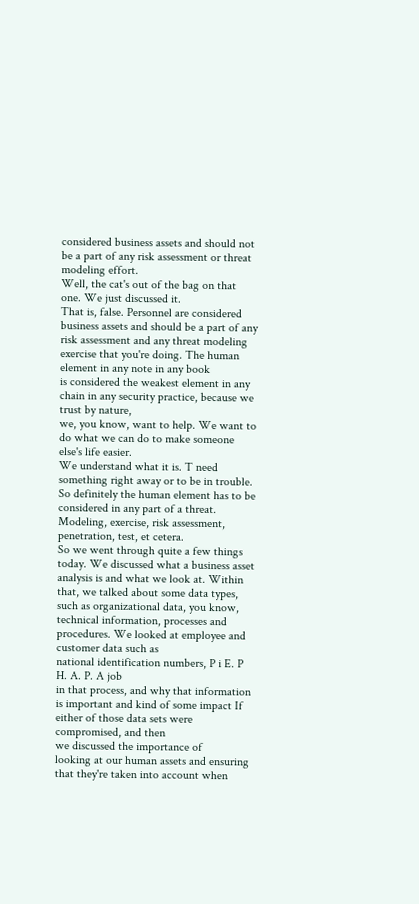considered business assets and should not be a part of any risk assessment or threat modeling effort.
Well, the cat's out of the bag on that one. We just discussed it.
That is, false. Personnel are considered business assets and should be a part of any risk assessment and any threat modeling exercise that you're doing. The human element in any note in any book
is considered the weakest element in any chain in any security practice, because we trust by nature,
we, you know, want to help. We want to do what we can do to make someone else's life easier.
We understand what it is. T need something right away or to be in trouble. So definitely the human element has to be considered in any part of a threat. Modeling, exercise, risk assessment, penetration, test, et cetera.
So we went through quite a few things today. We discussed what a business asset analysis is and what we look at. Within that, we talked about some data types, such as organizational data, you know, technical information, processes and procedures. We looked at employee and customer data such as
national identification numbers, P i E. P H. A. P. A job
in that process, and why that information is important and kind of some impact If either of those data sets were compromised, and then
we discussed the importance of
looking at our human assets and ensuring that they're taken into account when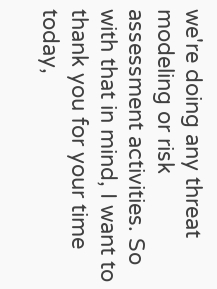we're doing any threat modeling or risk assessment activities. So with that in mind, I want to thank you for your time today,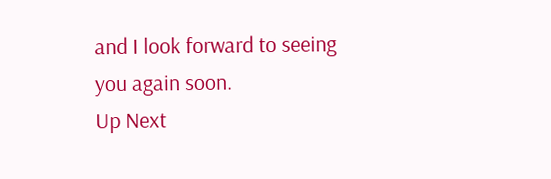and I look forward to seeing you again soon.
Up Next